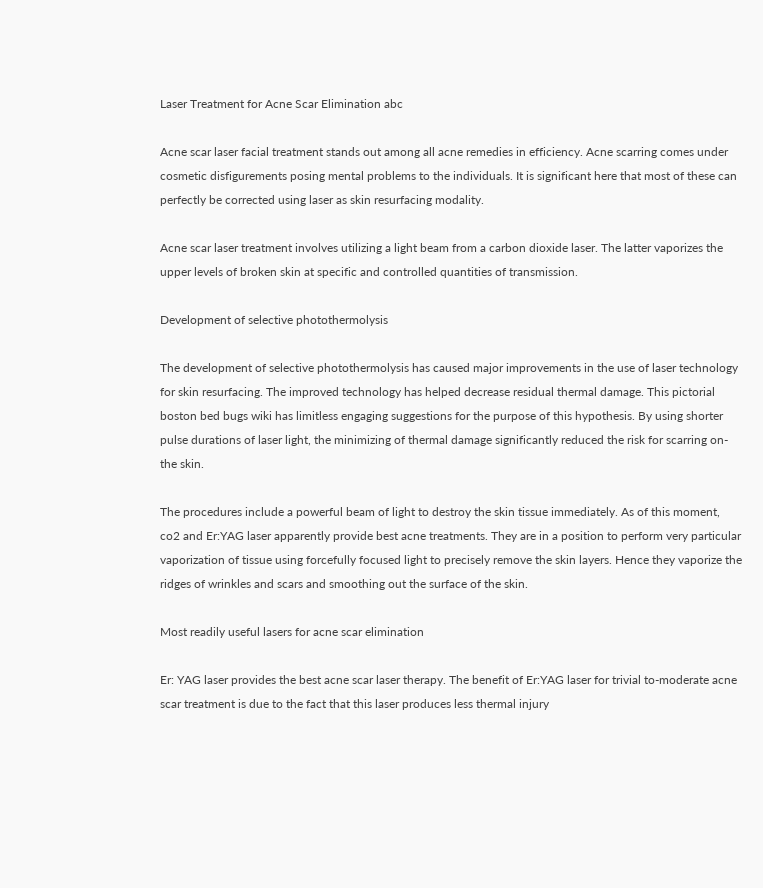Laser Treatment for Acne Scar Elimination abc

Acne scar laser facial treatment stands out among all acne remedies in efficiency. Acne scarring comes under cosmetic disfigurements posing mental problems to the individuals. It is significant here that most of these can perfectly be corrected using laser as skin resurfacing modality.

Acne scar laser treatment involves utilizing a light beam from a carbon dioxide laser. The latter vaporizes the upper levels of broken skin at specific and controlled quantities of transmission.

Development of selective photothermolysis

The development of selective photothermolysis has caused major improvements in the use of laser technology for skin resurfacing. The improved technology has helped decrease residual thermal damage. This pictorial boston bed bugs wiki has limitless engaging suggestions for the purpose of this hypothesis. By using shorter pulse durations of laser light, the minimizing of thermal damage significantly reduced the risk for scarring on-the skin.

The procedures include a powerful beam of light to destroy the skin tissue immediately. As of this moment, co2 and Er:YAG laser apparently provide best acne treatments. They are in a position to perform very particular vaporization of tissue using forcefully focused light to precisely remove the skin layers. Hence they vaporize the ridges of wrinkles and scars and smoothing out the surface of the skin.

Most readily useful lasers for acne scar elimination

Er: YAG laser provides the best acne scar laser therapy. The benefit of Er:YAG laser for trivial to-moderate acne scar treatment is due to the fact that this laser produces less thermal injury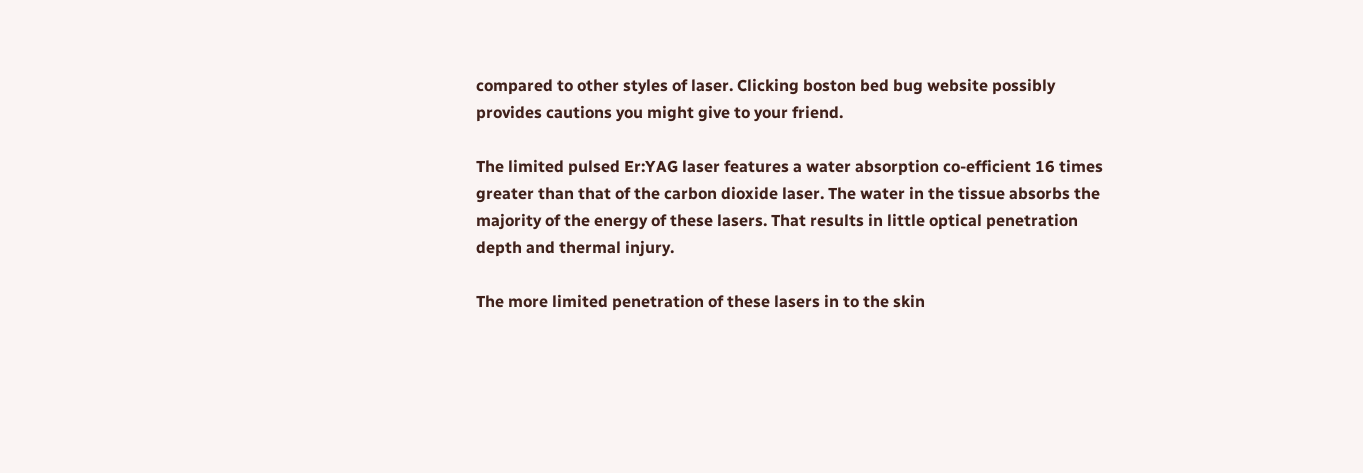compared to other styles of laser. Clicking boston bed bug website possibly provides cautions you might give to your friend.

The limited pulsed Er:YAG laser features a water absorption co-efficient 16 times greater than that of the carbon dioxide laser. The water in the tissue absorbs the majority of the energy of these lasers. That results in little optical penetration depth and thermal injury.

The more limited penetration of these lasers in to the skin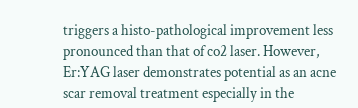triggers a histo-pathological improvement less pronounced than that of co2 laser. However, Er:YAG laser demonstrates potential as an acne scar removal treatment especially in the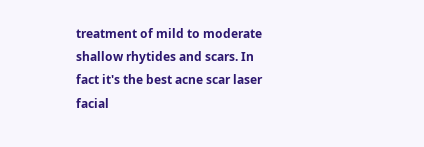treatment of mild to moderate shallow rhytides and scars. In fact it's the best acne scar laser facial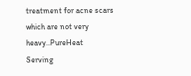treatment for acne scars which are not very heavy..PureHeat
Serving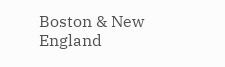Boston & New England